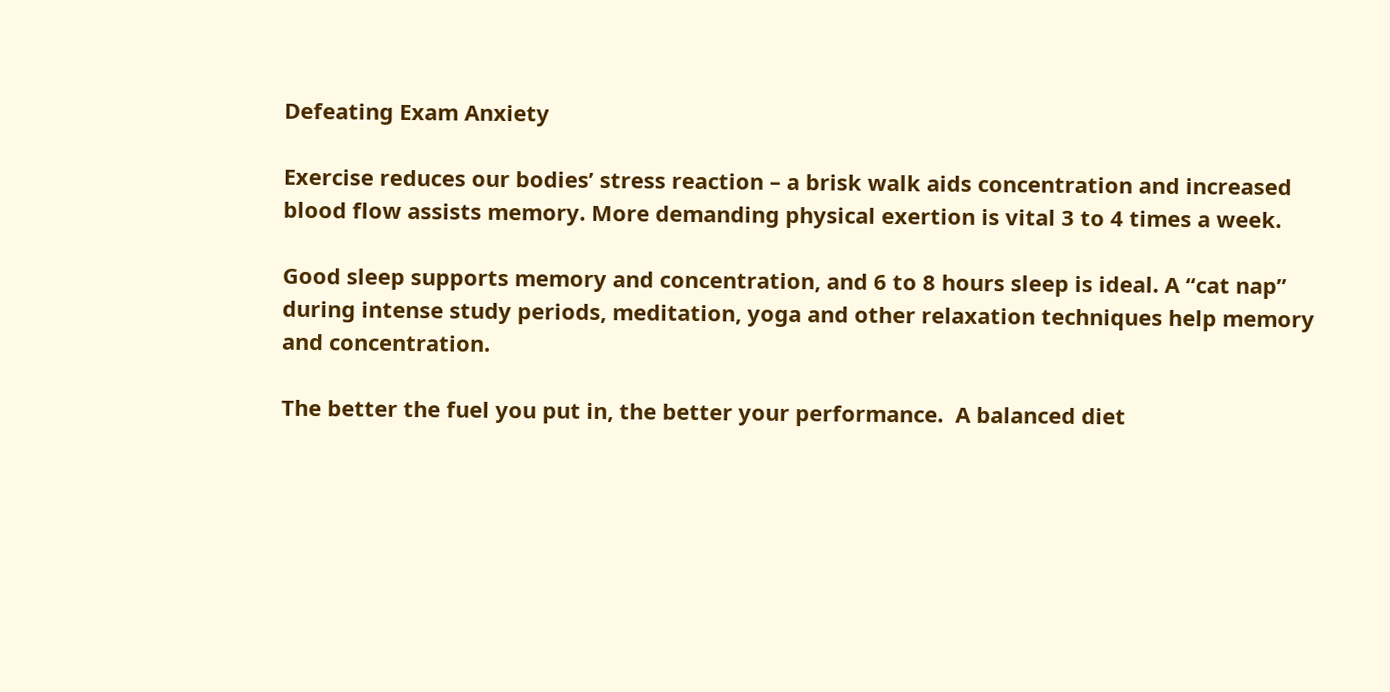Defeating Exam Anxiety

Exercise reduces our bodies’ stress reaction – a brisk walk aids concentration and increased blood flow assists memory. More demanding physical exertion is vital 3 to 4 times a week.

Good sleep supports memory and concentration, and 6 to 8 hours sleep is ideal. A “cat nap” during intense study periods, meditation, yoga and other relaxation techniques help memory and concentration.

The better the fuel you put in, the better your performance.  A balanced diet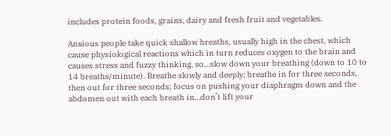includes protein foods, grains, dairy and fresh fruit and vegetables.

Anxious people take quick shallow breaths, usually high in the chest, which cause physiological reactions which in turn reduces oxygen to the brain and causes stress and fuzzy thinking, so...slow down your breathing (down to 10 to 14 breaths/minute). Breathe slowly and deeply; breathe in for three seconds, then out for three seconds; focus on pushing your diaphragm down and the abdomen out with each breath in…don’t lift your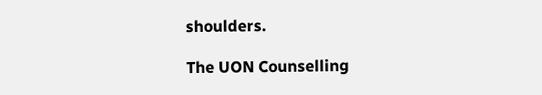shoulders.

The UON Counselling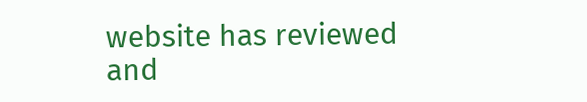website has reviewed and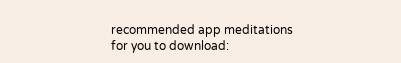recommended app meditations for you to download: